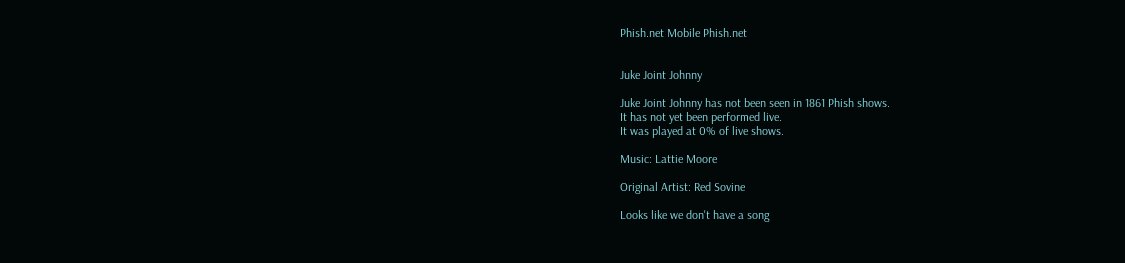Phish.net Mobile Phish.net


Juke Joint Johnny

Juke Joint Johnny has not been seen in 1861 Phish shows.
It has not yet been performed live.
It was played at 0% of live shows.

Music: Lattie Moore

Original Artist: Red Sovine

Looks like we don't have a song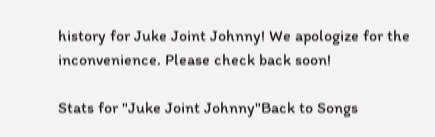history for Juke Joint Johnny! We apologize for the inconvenience. Please check back soon!

Stats for "Juke Joint Johnny"Back to Songs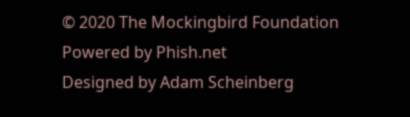© 2020 The Mockingbird Foundation
Powered by Phish.net
Designed by Adam Scheinberg